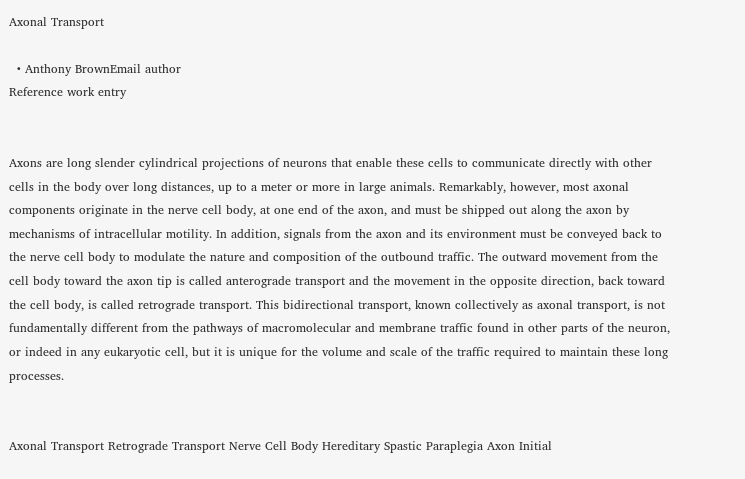Axonal Transport

  • Anthony BrownEmail author
Reference work entry


Axons are long slender cylindrical projections of neurons that enable these cells to communicate directly with other cells in the body over long distances, up to a meter or more in large animals. Remarkably, however, most axonal components originate in the nerve cell body, at one end of the axon, and must be shipped out along the axon by mechanisms of intracellular motility. In addition, signals from the axon and its environment must be conveyed back to the nerve cell body to modulate the nature and composition of the outbound traffic. The outward movement from the cell body toward the axon tip is called anterograde transport and the movement in the opposite direction, back toward the cell body, is called retrograde transport. This bidirectional transport, known collectively as axonal transport, is not fundamentally different from the pathways of macromolecular and membrane traffic found in other parts of the neuron, or indeed in any eukaryotic cell, but it is unique for the volume and scale of the traffic required to maintain these long processes.


Axonal Transport Retrograde Transport Nerve Cell Body Hereditary Spastic Paraplegia Axon Initial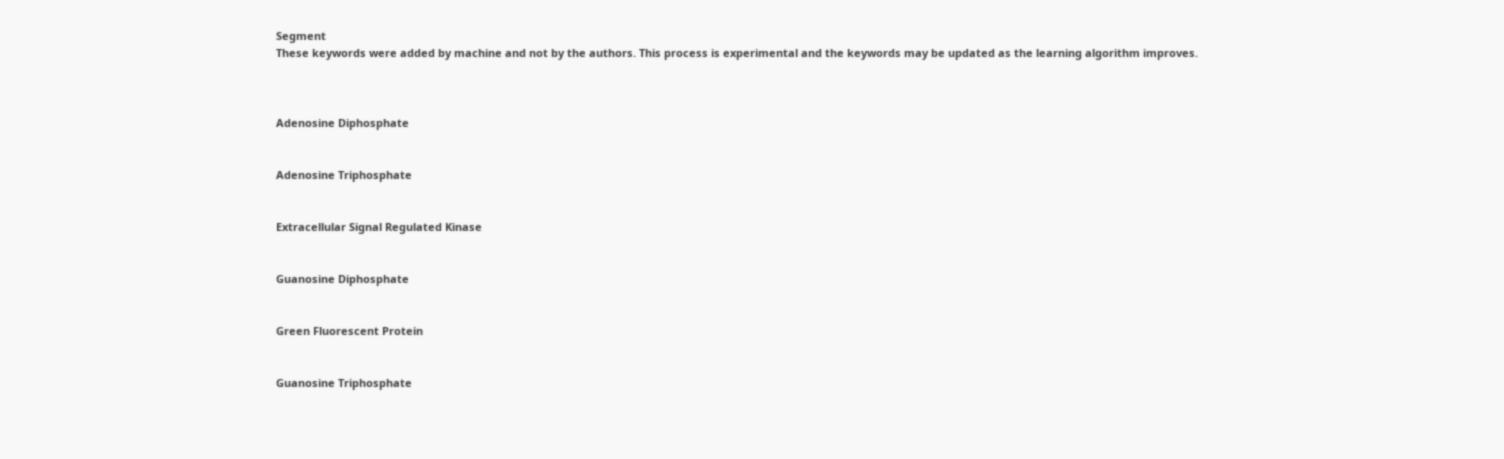Segment
These keywords were added by machine and not by the authors. This process is experimental and the keywords may be updated as the learning algorithm improves.



Adenosine Diphosphate


Adenosine Triphosphate


Extracellular Signal Regulated Kinase


Guanosine Diphosphate


Green Fluorescent Protein


Guanosine Triphosphate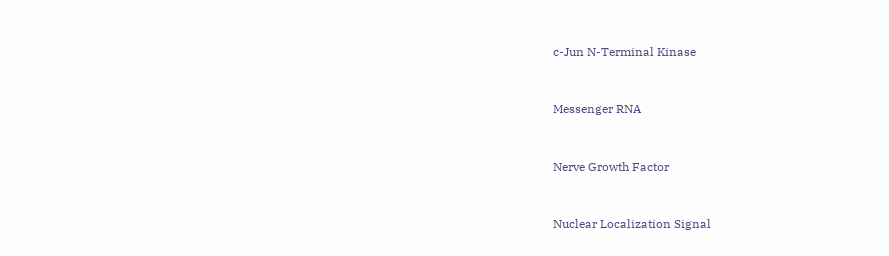c-Jun N-Terminal Kinase


Messenger RNA


Nerve Growth Factor


Nuclear Localization Signal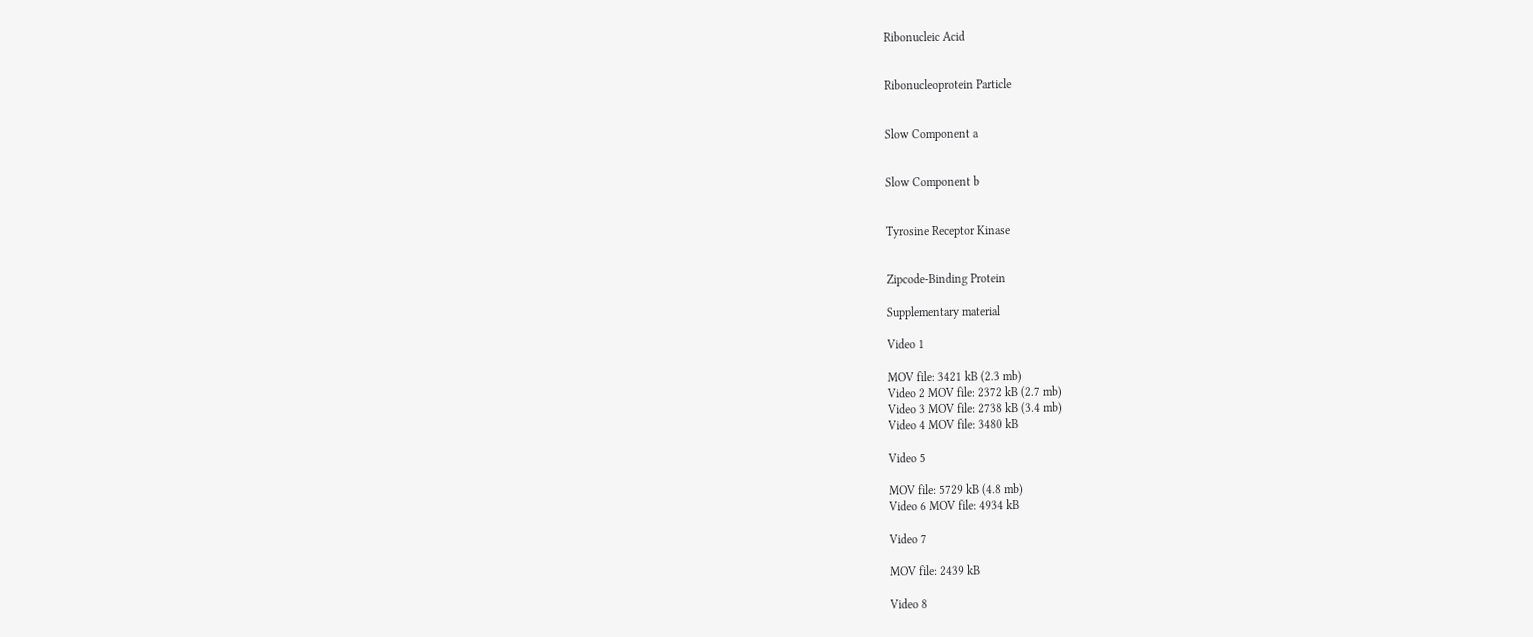Ribonucleic Acid


Ribonucleoprotein Particle


Slow Component a


Slow Component b


Tyrosine Receptor Kinase


Zipcode-Binding Protein

Supplementary material

Video 1

MOV file: 3421 kB (2.3 mb)
Video 2 MOV file: 2372 kB (2.7 mb)
Video 3 MOV file: 2738 kB (3.4 mb)
Video 4 MOV file: 3480 kB

Video 5

MOV file: 5729 kB (4.8 mb)
Video 6 MOV file: 4934 kB

Video 7

MOV file: 2439 kB

Video 8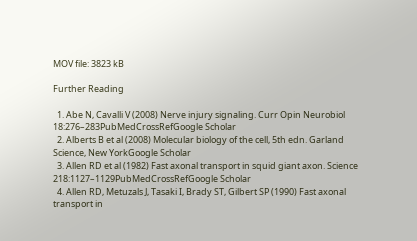MOV file: 3823 kB

Further Reading

  1. Abe N, Cavalli V (2008) Nerve injury signaling. Curr Opin Neurobiol 18:276–283PubMedCrossRefGoogle Scholar
  2. Alberts B et al (2008) Molecular biology of the cell, 5th edn. Garland Science, New YorkGoogle Scholar
  3. Allen RD et al (1982) Fast axonal transport in squid giant axon. Science 218:1127–1129PubMedCrossRefGoogle Scholar
  4. Allen RD, Metuzals J, Tasaki I, Brady ST, Gilbert SP (1990) Fast axonal transport in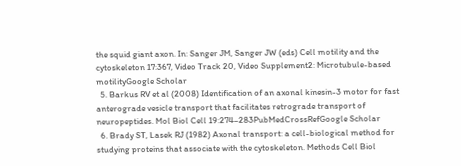the squid giant axon. In: Sanger JM, Sanger JW (eds) Cell motility and the cytoskeleton 17:367, Video Track 20, Video Supplement2: Microtubule-based motilityGoogle Scholar
  5. Barkus RV et al (2008) Identification of an axonal kinesin-3 motor for fast anterograde vesicle transport that facilitates retrograde transport of neuropeptides. Mol Biol Cell 19:274–283PubMedCrossRefGoogle Scholar
  6. Brady ST, Lasek RJ (1982) Axonal transport: a cell-biological method for studying proteins that associate with the cytoskeleton. Methods Cell Biol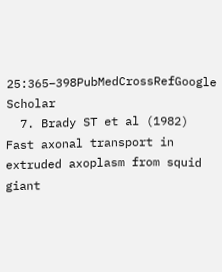25:365–398PubMedCrossRefGoogle Scholar
  7. Brady ST et al (1982) Fast axonal transport in extruded axoplasm from squid giant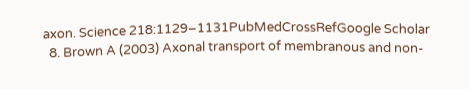axon. Science 218:1129–1131PubMedCrossRefGoogle Scholar
  8. Brown A (2003) Axonal transport of membranous and non-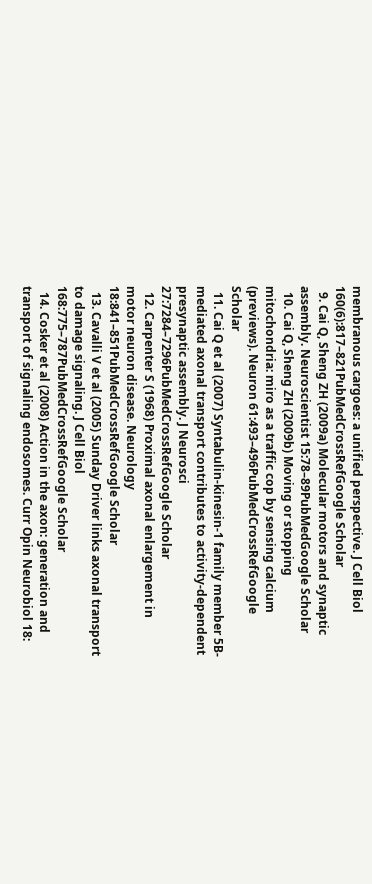membranous cargoes: a unified perspective. J Cell Biol 160(6):817–821PubMedCrossRefGoogle Scholar
  9. Cai Q, Sheng ZH (2009a) Molecular motors and synaptic assembly. Neuroscientist 15:78–89PubMedGoogle Scholar
  10. Cai Q, Sheng ZH (2009b) Moving or stopping mitochondria: miro as a traffic cop by sensing calcium (previews). Neuron 61:493–496PubMedCrossRefGoogle Scholar
  11. Cai Q et al (2007) Syntabulin-kinesin-1 family member 5B-mediated axonal transport contributes to activity-dependent presynaptic assembly. J Neurosci 27:7284–7296PubMedCrossRefGoogle Scholar
  12. Carpenter S (1968) Proximal axonal enlargement in motor neuron disease. Neurology 18:841–851PubMedCrossRefGoogle Scholar
  13. Cavalli V et al (2005) Sunday Driver links axonal transport to damage signaling. J Cell Biol 168:775–787PubMedCrossRefGoogle Scholar
  14. Cosker et al (2008) Action in the axon: generation and transport of signaling endosomes. Curr Opin Neurobiol 18: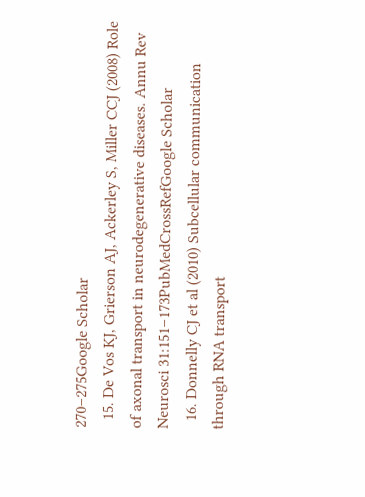270–275Google Scholar
  15. De Vos KJ, Grierson AJ, Ackerley S, Miller CCJ (2008) Role of axonal transport in neurodegenerative diseases. Annu Rev Neurosci 31:151–173PubMedCrossRefGoogle Scholar
  16. Donnelly CJ et al (2010) Subcellular communication through RNA transport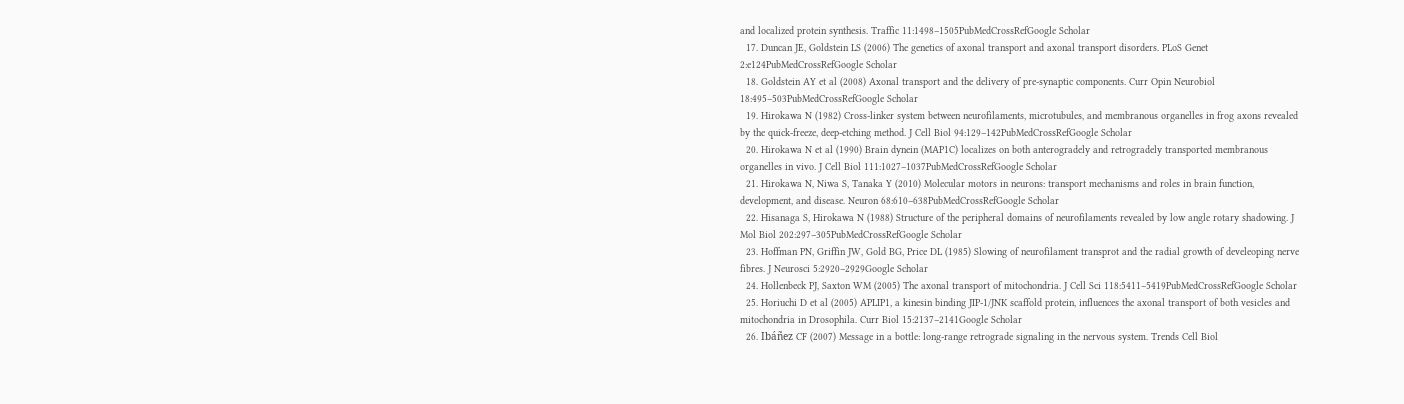and localized protein synthesis. Traffic 11:1498–1505PubMedCrossRefGoogle Scholar
  17. Duncan JE, Goldstein LS (2006) The genetics of axonal transport and axonal transport disorders. PLoS Genet 2:e124PubMedCrossRefGoogle Scholar
  18. Goldstein AY et al (2008) Axonal transport and the delivery of pre-synaptic components. Curr Opin Neurobiol 18:495–503PubMedCrossRefGoogle Scholar
  19. Hirokawa N (1982) Cross-linker system between neurofilaments, microtubules, and membranous organelles in frog axons revealed by the quick-freeze, deep-etching method. J Cell Biol 94:129–142PubMedCrossRefGoogle Scholar
  20. Hirokawa N et al (1990) Brain dynein (MAP1C) localizes on both anterogradely and retrogradely transported membranous organelles in vivo. J Cell Biol 111:1027–1037PubMedCrossRefGoogle Scholar
  21. Hirokawa N, Niwa S, Tanaka Y (2010) Molecular motors in neurons: transport mechanisms and roles in brain function, development, and disease. Neuron 68:610–638PubMedCrossRefGoogle Scholar
  22. Hisanaga S, Hirokawa N (1988) Structure of the peripheral domains of neurofilaments revealed by low angle rotary shadowing. J Mol Biol 202:297–305PubMedCrossRefGoogle Scholar
  23. Hoffman PN, Griffin JW, Gold BG, Price DL (1985) Slowing of neurofilament transprot and the radial growth of develeoping nerve fibres. J Neurosci 5:2920–2929Google Scholar
  24. Hollenbeck PJ, Saxton WM (2005) The axonal transport of mitochondria. J Cell Sci 118:5411–5419PubMedCrossRefGoogle Scholar
  25. Horiuchi D et al (2005) APLIP1, a kinesin binding JIP-1/JNK scaffold protein, influences the axonal transport of both vesicles and mitochondria in Drosophila. Curr Biol 15:2137–2141Google Scholar
  26. Ibáñez CF (2007) Message in a bottle: long-range retrograde signaling in the nervous system. Trends Cell Biol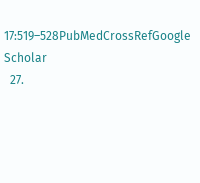17:519–528PubMedCrossRefGoogle Scholar
  27.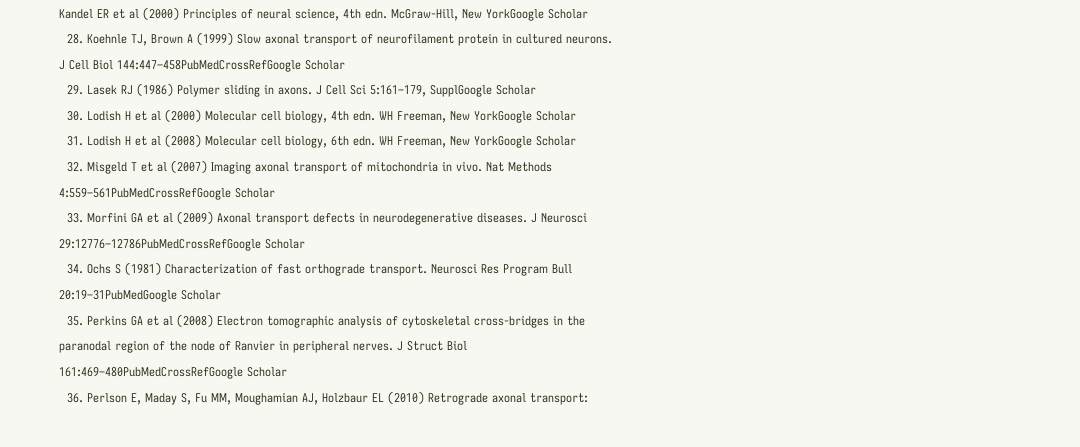Kandel ER et al (2000) Principles of neural science, 4th edn. McGraw-Hill, New YorkGoogle Scholar
  28. Koehnle TJ, Brown A (1999) Slow axonal transport of neurofilament protein in cultured neurons. J Cell Biol 144:447–458PubMedCrossRefGoogle Scholar
  29. Lasek RJ (1986) Polymer sliding in axons. J Cell Sci 5:161–179, SupplGoogle Scholar
  30. Lodish H et al (2000) Molecular cell biology, 4th edn. WH Freeman, New YorkGoogle Scholar
  31. Lodish H et al (2008) Molecular cell biology, 6th edn. WH Freeman, New YorkGoogle Scholar
  32. Misgeld T et al (2007) Imaging axonal transport of mitochondria in vivo. Nat Methods 4:559–561PubMedCrossRefGoogle Scholar
  33. Morfini GA et al (2009) Axonal transport defects in neurodegenerative diseases. J Neurosci 29:12776–12786PubMedCrossRefGoogle Scholar
  34. Ochs S (1981) Characterization of fast orthograde transport. Neurosci Res Program Bull 20:19–31PubMedGoogle Scholar
  35. Perkins GA et al (2008) Electron tomographic analysis of cytoskeletal cross-bridges in the paranodal region of the node of Ranvier in peripheral nerves. J Struct Biol 161:469–480PubMedCrossRefGoogle Scholar
  36. Perlson E, Maday S, Fu MM, Moughamian AJ, Holzbaur EL (2010) Retrograde axonal transport: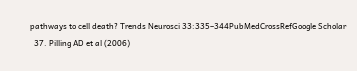pathways to cell death? Trends Neurosci 33:335–344PubMedCrossRefGoogle Scholar
  37. Pilling AD et al (2006)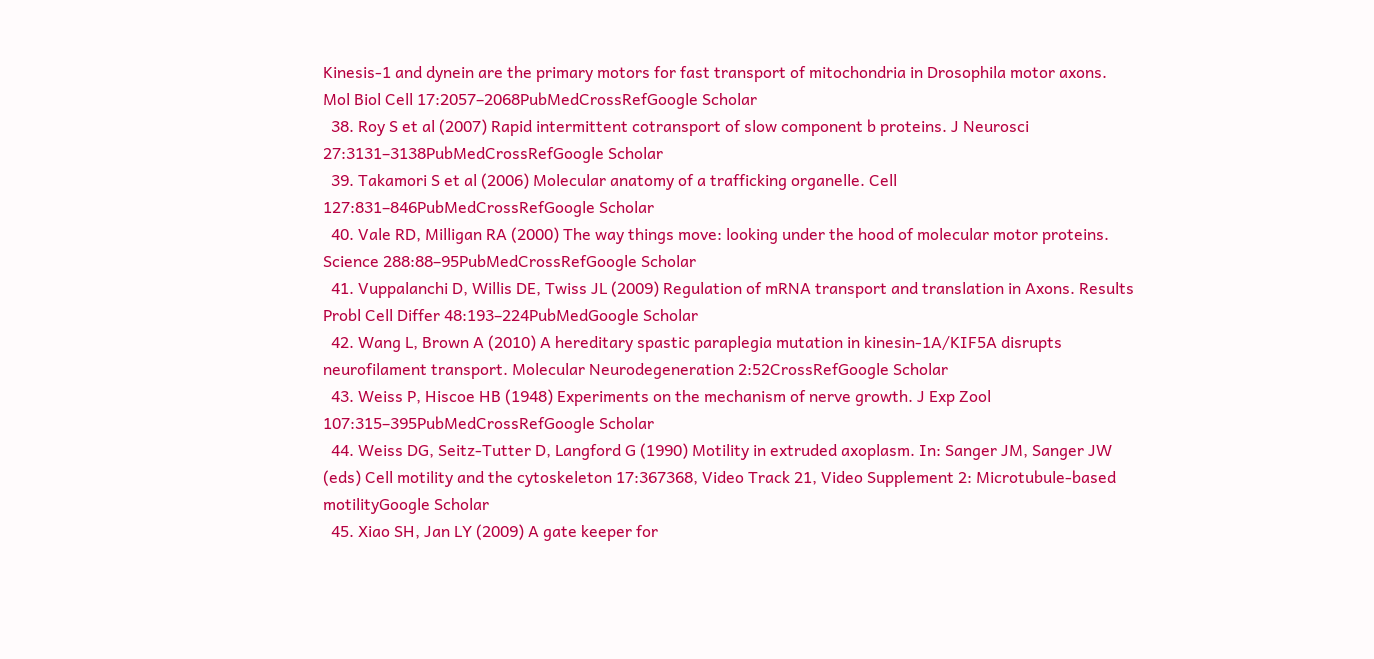Kinesis-1 and dynein are the primary motors for fast transport of mitochondria in Drosophila motor axons. Mol Biol Cell 17:2057–2068PubMedCrossRefGoogle Scholar
  38. Roy S et al (2007) Rapid intermittent cotransport of slow component b proteins. J Neurosci 27:3131–3138PubMedCrossRefGoogle Scholar
  39. Takamori S et al (2006) Molecular anatomy of a trafficking organelle. Cell 127:831–846PubMedCrossRefGoogle Scholar
  40. Vale RD, Milligan RA (2000) The way things move: looking under the hood of molecular motor proteins. Science 288:88–95PubMedCrossRefGoogle Scholar
  41. Vuppalanchi D, Willis DE, Twiss JL (2009) Regulation of mRNA transport and translation in Axons. Results Probl Cell Differ 48:193–224PubMedGoogle Scholar
  42. Wang L, Brown A (2010) A hereditary spastic paraplegia mutation in kinesin-1A/KIF5A disrupts neurofilament transport. Molecular Neurodegeneration 2:52CrossRefGoogle Scholar
  43. Weiss P, Hiscoe HB (1948) Experiments on the mechanism of nerve growth. J Exp Zool 107:315–395PubMedCrossRefGoogle Scholar
  44. Weiss DG, Seitz-Tutter D, Langford G (1990) Motility in extruded axoplasm. In: Sanger JM, Sanger JW (eds) Cell motility and the cytoskeleton 17:367368, Video Track 21, Video Supplement 2: Microtubule-based motilityGoogle Scholar
  45. Xiao SH, Jan LY (2009) A gate keeper for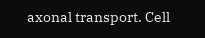axonal transport. Cell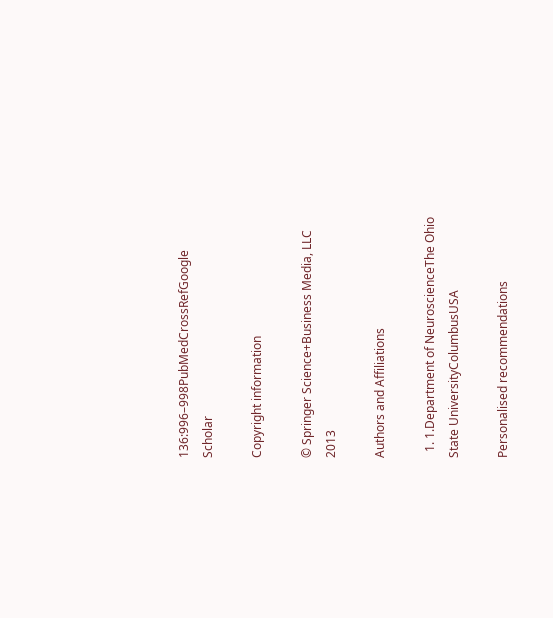136:996–998PubMedCrossRefGoogle Scholar

Copyright information

© Springer Science+Business Media, LLC 2013

Authors and Affiliations

  1. 1.Department of NeuroscienceThe Ohio State UniversityColumbusUSA

Personalised recommendations